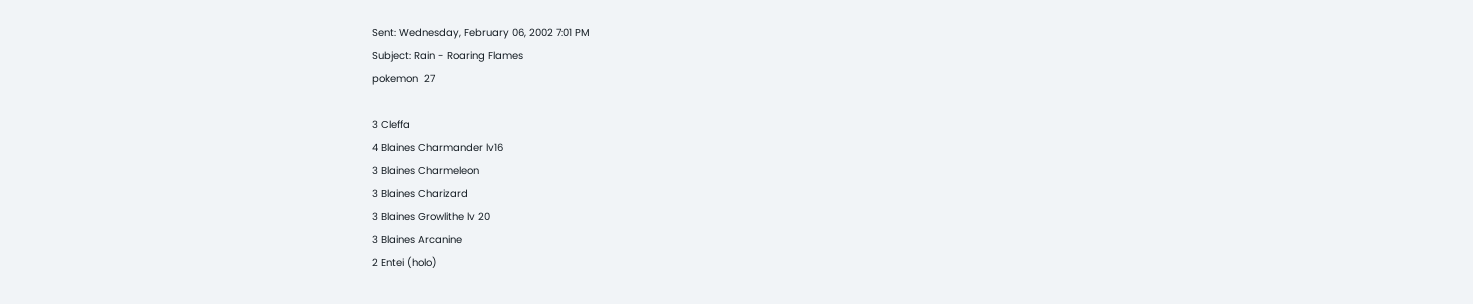Sent: Wednesday, February 06, 2002 7:01 PM
Subject: Rain - Roaring Flames
pokemon  27

3 Cleffa
4 Blaines Charmander lv16
3 Blaines Charmeleon
3 Blaines Charizard
3 Blaines Growlithe lv 20
3 Blaines Arcanine
2 Entei (holo)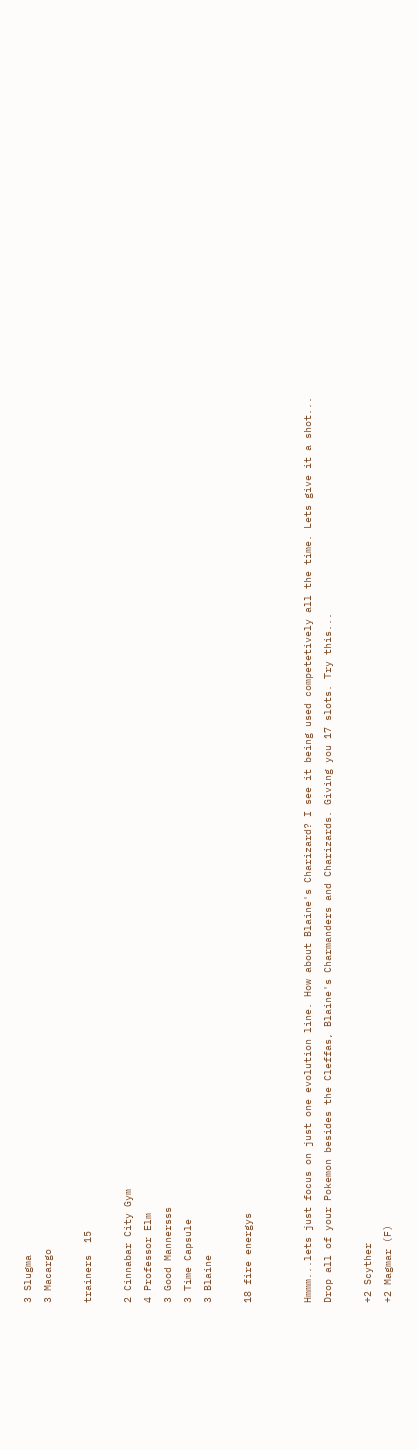3 Slugma
3 Macargo

trainers  15

2 Cinnabar City Gym
4 Professor Elm
3 Good Mannersss
3 Time Capsule
3 Blaine

18 fire energys


Hmmm...lets just focus on just one evolution line. How about Blaine's Charizard? I see it being used competetively all the time. Lets give it a shot...
Drop all of your Pokemon besides the Cleffas, Blaine's Charmanders and Charizards. Giving you 17 slots. Try this...

+2 Scyther
+2 Magmar (F)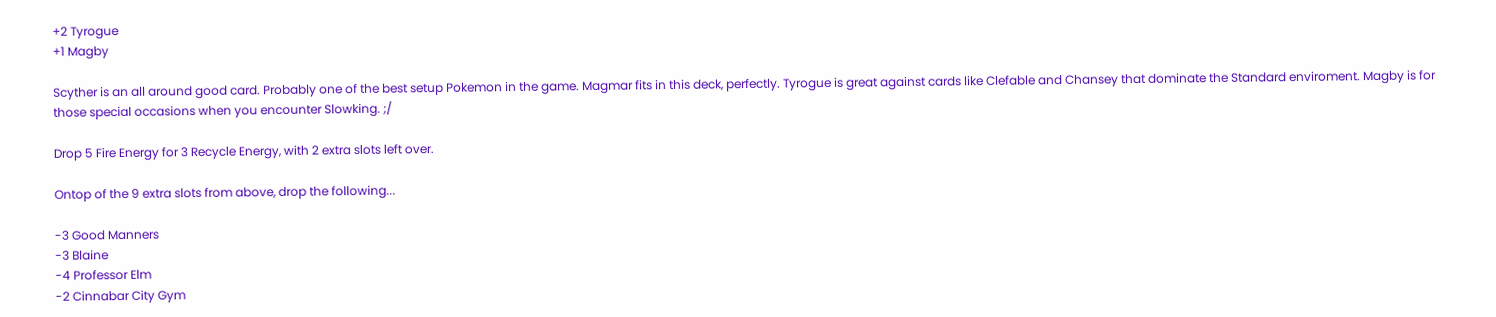+2 Tyrogue
+1 Magby

Scyther is an all around good card. Probably one of the best setup Pokemon in the game. Magmar fits in this deck, perfectly. Tyrogue is great against cards like Clefable and Chansey that dominate the Standard enviroment. Magby is for those special occasions when you encounter Slowking. ;/

Drop 5 Fire Energy for 3 Recycle Energy, with 2 extra slots left over.

Ontop of the 9 extra slots from above, drop the following...

-3 Good Manners
-3 Blaine
-4 Professor Elm
-2 Cinnabar City Gym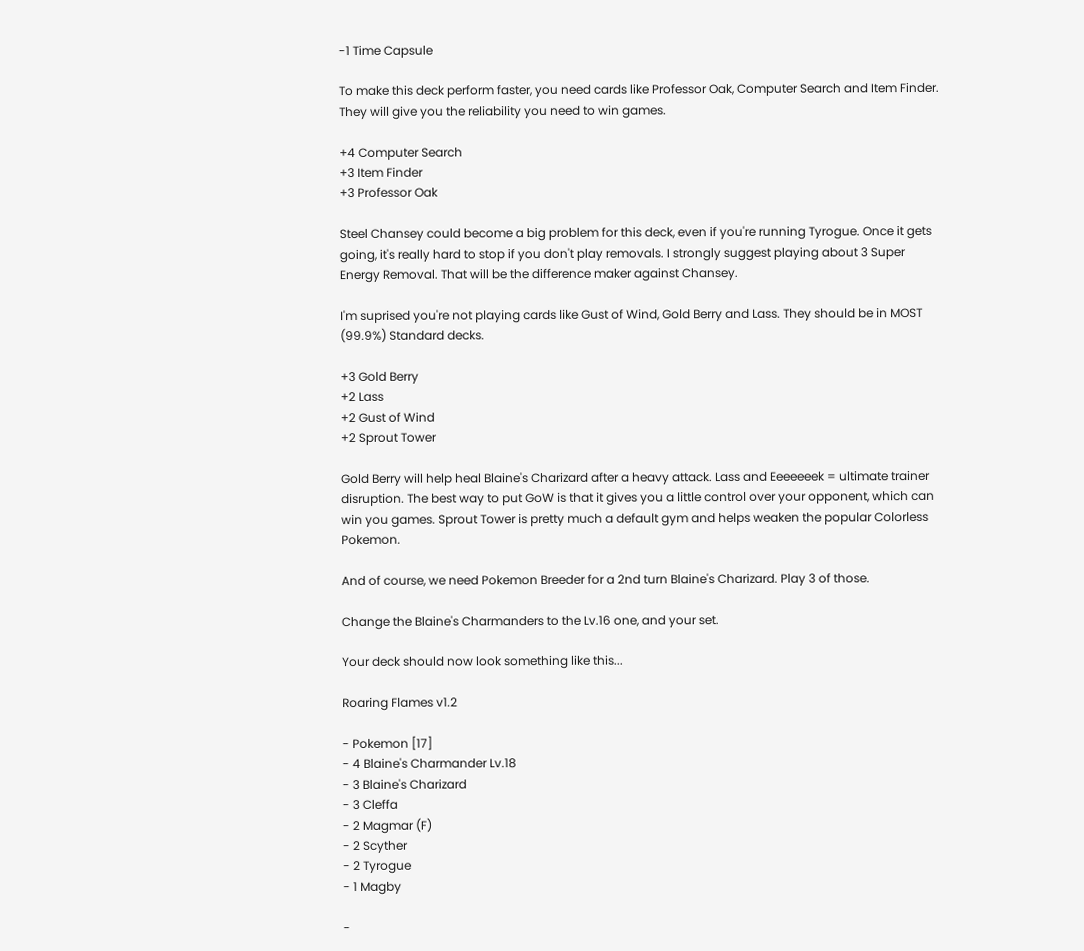-1 Time Capsule

To make this deck perform faster, you need cards like Professor Oak, Computer Search and Item Finder. They will give you the reliability you need to win games.

+4 Computer Search
+3 Item Finder
+3 Professor Oak

Steel Chansey could become a big problem for this deck, even if you're running Tyrogue. Once it gets going, it's really hard to stop if you don't play removals. I strongly suggest playing about 3 Super Energy Removal. That will be the difference maker against Chansey.

I'm suprised you're not playing cards like Gust of Wind, Gold Berry and Lass. They should be in MOST (99.9%) Standard decks.

+3 Gold Berry
+2 Lass
+2 Gust of Wind
+2 Sprout Tower

Gold Berry will help heal Blaine's Charizard after a heavy attack. Lass and Eeeeeeek = ultimate trainer disruption. The best way to put GoW is that it gives you a little control over your opponent, which can win you games. Sprout Tower is pretty much a default gym and helps weaken the popular Colorless Pokemon.

And of course, we need Pokemon Breeder for a 2nd turn Blaine's Charizard. Play 3 of those.

Change the Blaine's Charmanders to the Lv.16 one, and your set.

Your deck should now look something like this...

Roaring Flames v1.2

- Pokemon [17]
- 4 Blaine's Charmander Lv.18
- 3 Blaine's Charizard
- 3 Cleffa
- 2 Magmar (F)
- 2 Scyther
- 2 Tyrogue
- 1 Magby

-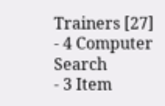Trainers [27]
- 4 Computer Search
- 3 Item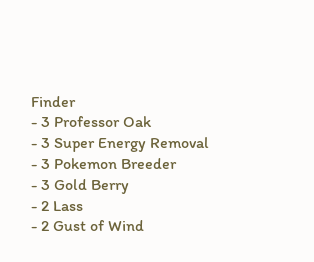Finder
- 3 Professor Oak
- 3 Super Energy Removal
- 3 Pokemon Breeder
- 3 Gold Berry
- 2 Lass
- 2 Gust of Wind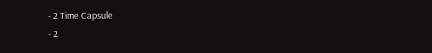- 2 Time Capsule
- 2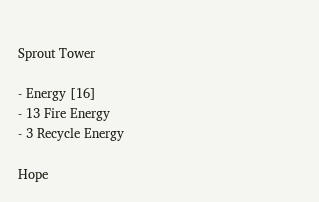Sprout Tower

- Energy [16]
- 13 Fire Energy
- 3 Recycle Energy

Hope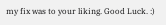my fix was to your liking. Good Luck. :)